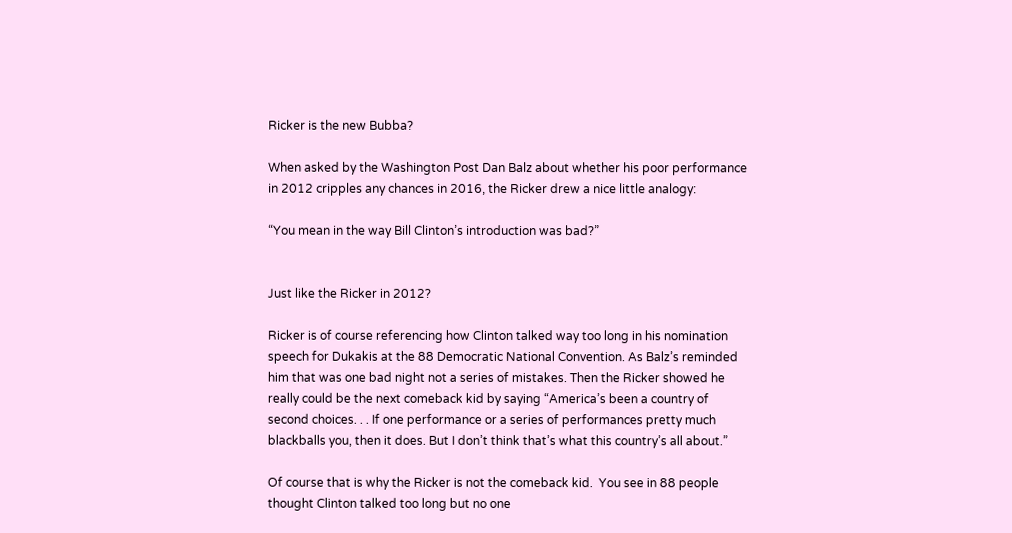Ricker is the new Bubba?

When asked by the Washington Post Dan Balz about whether his poor performance in 2012 cripples any chances in 2016, the Ricker drew a nice little analogy:

“You mean in the way Bill Clinton’s introduction was bad?”


Just like the Ricker in 2012?

Ricker is of course referencing how Clinton talked way too long in his nomination speech for Dukakis at the 88 Democratic National Convention. As Balz’s reminded him that was one bad night not a series of mistakes. Then the Ricker showed he really could be the next comeback kid by saying “America’s been a country of second choices. . . If one performance or a series of performances pretty much blackballs you, then it does. But I don’t think that’s what this country’s all about.”

Of course that is why the Ricker is not the comeback kid.  You see in 88 people thought Clinton talked too long but no one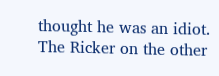thought he was an idiot.  The Ricker on the other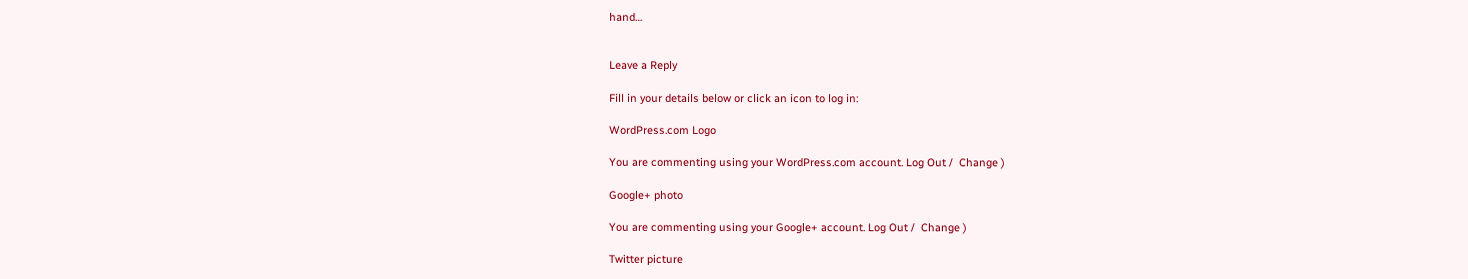hand…


Leave a Reply

Fill in your details below or click an icon to log in:

WordPress.com Logo

You are commenting using your WordPress.com account. Log Out /  Change )

Google+ photo

You are commenting using your Google+ account. Log Out /  Change )

Twitter picture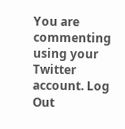You are commenting using your Twitter account. Log Out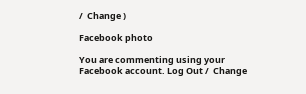/  Change )

Facebook photo

You are commenting using your Facebook account. Log Out /  Change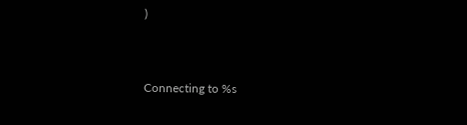)


Connecting to %s